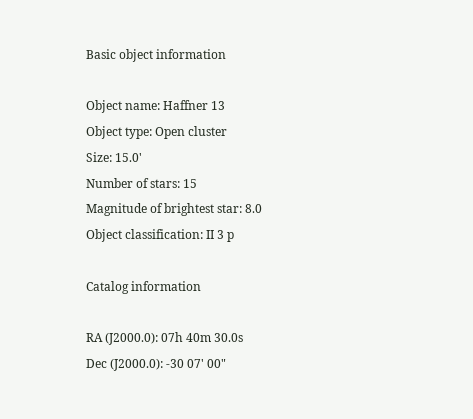Basic object information

Object name: Haffner 13
Object type: Open cluster
Size: 15.0'
Number of stars: 15
Magnitude of brightest star: 8.0
Object classification: II 3 p

Catalog information

RA (J2000.0): 07h 40m 30.0s
Dec (J2000.0): -30 07' 00"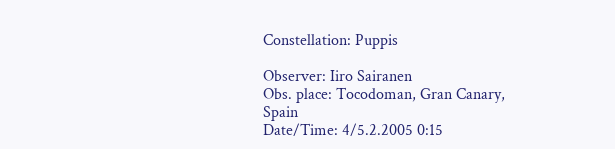Constellation: Puppis

Observer: Iiro Sairanen
Obs. place: Tocodoman, Gran Canary, Spain
Date/Time: 4/5.2.2005 0:15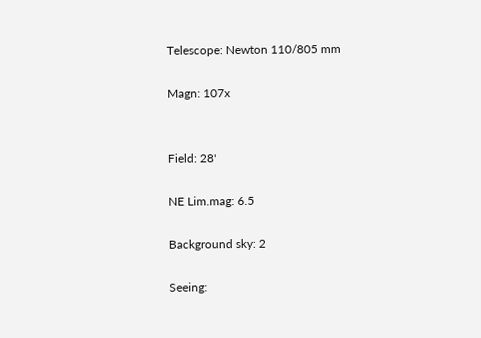Telescope: Newton 110/805 mm

Magn: 107x


Field: 28'

NE Lim.mag: 6.5

Background sky: 2

Seeing: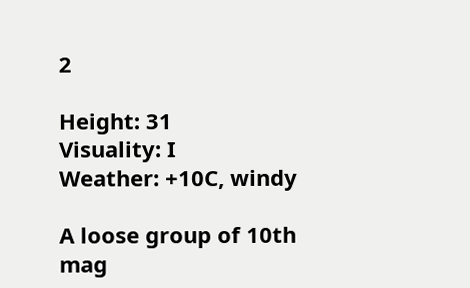2

Height: 31
Visuality: I
Weather: +10C, windy

A loose group of 10th mag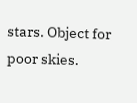stars. Object for poor skies.